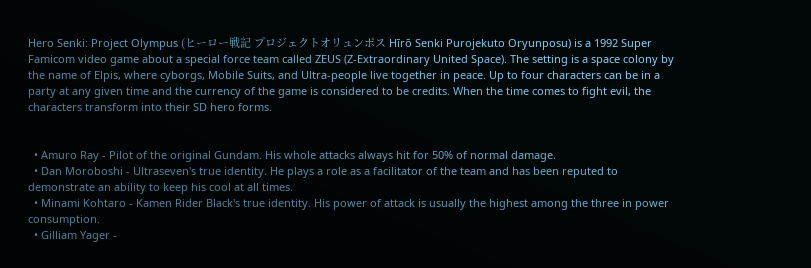Hero Senki: Project Olympus (ヒーロー戦記 プロジェクトオリュンポス Hīrō Senki Purojekuto Oryunposu) is a 1992 Super Famicom video game about a special force team called ZEUS (Z-Extraordinary United Space). The setting is a space colony by the name of Elpis, where cyborgs, Mobile Suits, and Ultra-people live together in peace. Up to four characters can be in a party at any given time and the currency of the game is considered to be credits. When the time comes to fight evil, the characters transform into their SD hero forms.


  • Amuro Ray - Pilot of the original Gundam. His whole attacks always hit for 50% of normal damage.
  • Dan Moroboshi - Ultraseven's true identity. He plays a role as a facilitator of the team and has been reputed to demonstrate an ability to keep his cool at all times.
  • Minami Kohtaro - Kamen Rider Black's true identity. His power of attack is usually the highest among the three in power consumption.
  • Gilliam Yager -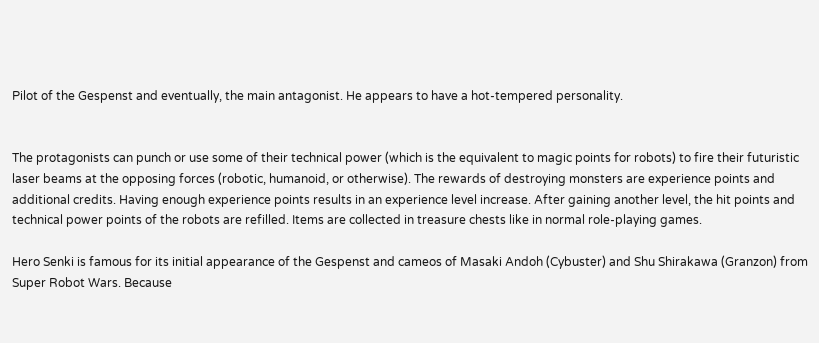Pilot of the Gespenst and eventually, the main antagonist. He appears to have a hot-tempered personality.


The protagonists can punch or use some of their technical power (which is the equivalent to magic points for robots) to fire their futuristic laser beams at the opposing forces (robotic, humanoid, or otherwise). The rewards of destroying monsters are experience points and additional credits. Having enough experience points results in an experience level increase. After gaining another level, the hit points and technical power points of the robots are refilled. Items are collected in treasure chests like in normal role-playing games.

Hero Senki is famous for its initial appearance of the Gespenst and cameos of Masaki Andoh (Cybuster) and Shu Shirakawa (Granzon) from Super Robot Wars. Because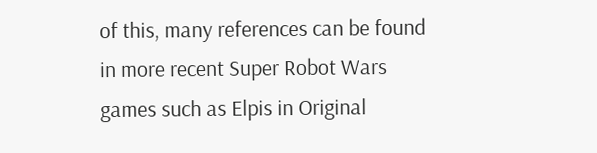of this, many references can be found in more recent Super Robot Wars games such as Elpis in Original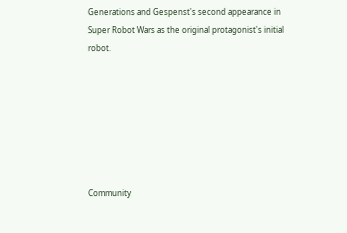Generations and Gespenst's second appearance in Super Robot Wars as the original protagonist's initial robot.







Community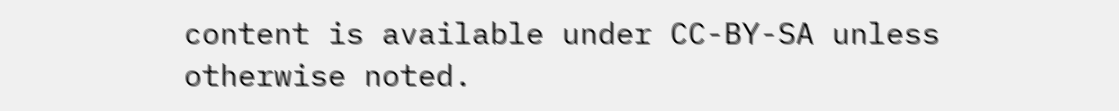content is available under CC-BY-SA unless otherwise noted.